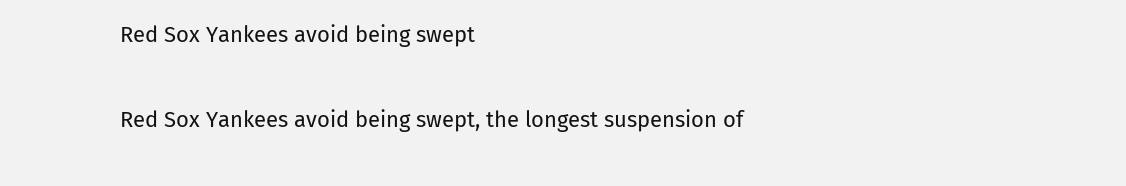Red Sox Yankees avoid being swept

Red Sox Yankees avoid being swept, the longest suspension of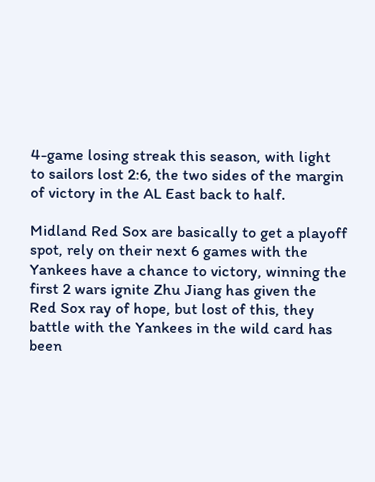4-game losing streak this season, with light to sailors lost 2:6, the two sides of the margin of victory in the AL East back to half.

Midland Red Sox are basically to get a playoff spot, rely on their next 6 games with the Yankees have a chance to victory, winning the first 2 wars ignite Zhu Jiang has given the Red Sox ray of hope, but lost of this, they battle with the Yankees in the wild card has been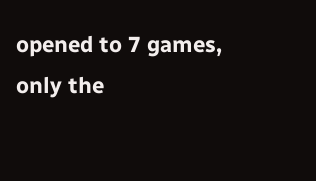opened to 7 games, only the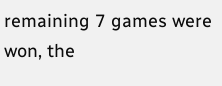remaining 7 games were won, the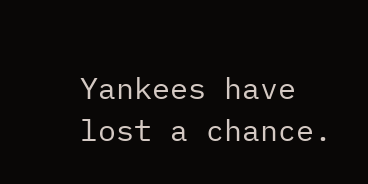Yankees have lost a chance.